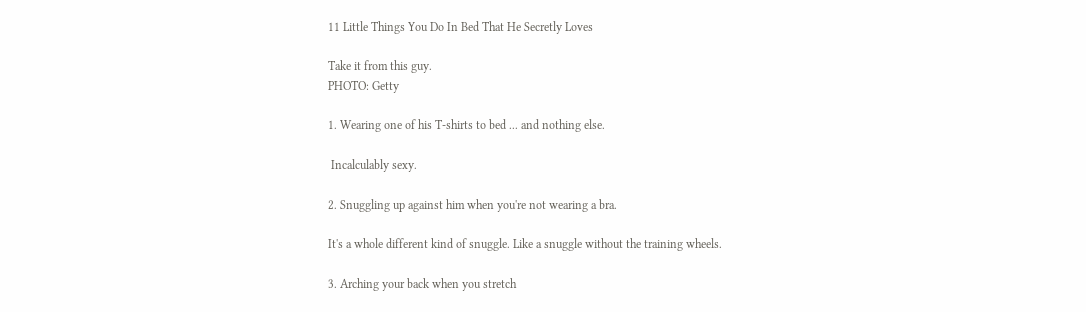11 Little Things You Do In Bed That He Secretly Loves

Take it from this guy.
PHOTO: Getty

1. Wearing one of his T-shirts to bed ... and nothing else.

 Incalculably sexy.

2. Snuggling up against him when you're not wearing a bra.

It's a whole different kind of snuggle. Like a snuggle without the training wheels.

3. Arching your back when you stretch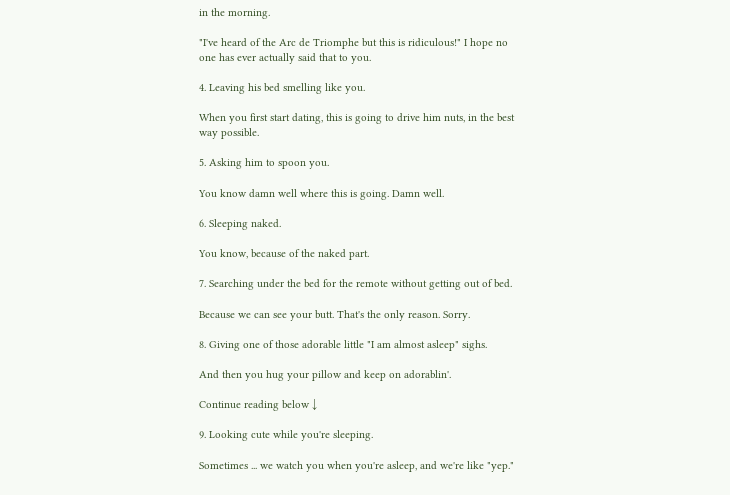in the morning.

"I've heard of the Arc de Triomphe but this is ridiculous!" I hope no one has ever actually said that to you.

4. Leaving his bed smelling like you.

When you first start dating, this is going to drive him nuts, in the best way possible.

5. Asking him to spoon you.

You know damn well where this is going. Damn well.

6. Sleeping naked.

You know, because of the naked part.

7. Searching under the bed for the remote without getting out of bed.

Because we can see your butt. That's the only reason. Sorry.

8. Giving one of those adorable little "I am almost asleep" sighs.

And then you hug your pillow and keep on adorablin'.

Continue reading below ↓

9. Looking cute while you're sleeping.

Sometimes ... we watch you when you're asleep, and we're like "yep."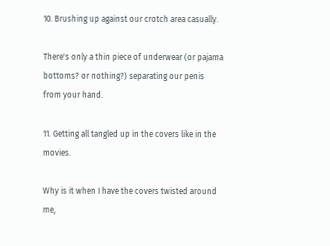10. Brushing up against our crotch area casually.

There's only a thin piece of underwear (or pajama bottoms? or nothing?) separating our penis from your hand.

11. Getting all tangled up in the covers like in the movies.

Why is it when I have the covers twisted around me,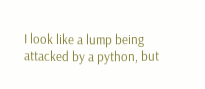I look like a lump being attacked by a python, but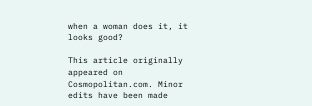when a woman does it, it looks good?

This article originally appeared on Cosmopolitan.com. Minor edits have been made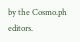by the Cosmo.ph editors.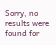Sorry, no results were found for